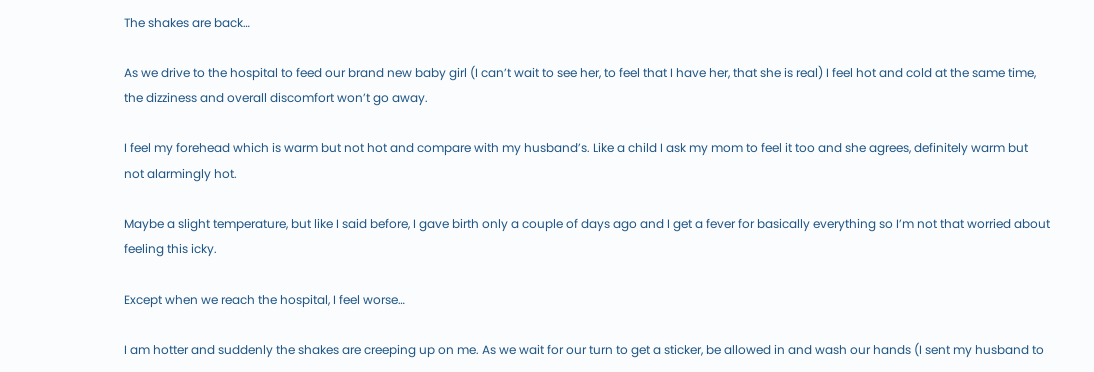The shakes are back…

As we drive to the hospital to feed our brand new baby girl (I can’t wait to see her, to feel that I have her, that she is real) I feel hot and cold at the same time, the dizziness and overall discomfort won’t go away.

I feel my forehead which is warm but not hot and compare with my husband’s. Like a child I ask my mom to feel it too and she agrees, definitely warm but not alarmingly hot.

Maybe a slight temperature, but like I said before, I gave birth only a couple of days ago and I get a fever for basically everything so I’m not that worried about feeling this icky.

Except when we reach the hospital, I feel worse…

I am hotter and suddenly the shakes are creeping up on me. As we wait for our turn to get a sticker, be allowed in and wash our hands (I sent my husband to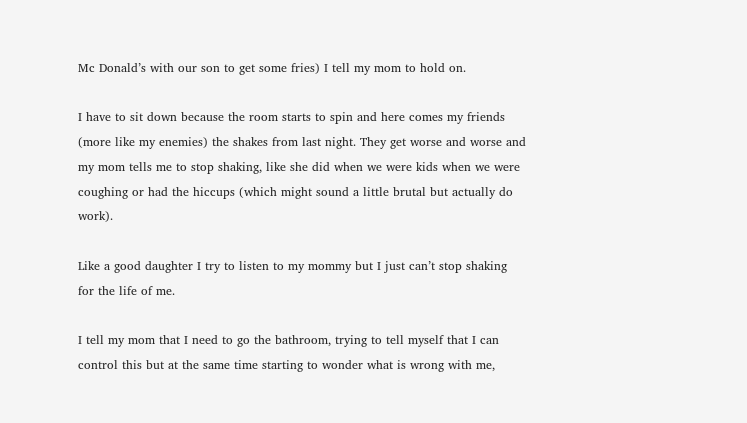Mc Donald’s with our son to get some fries) I tell my mom to hold on.

I have to sit down because the room starts to spin and here comes my friends (more like my enemies) the shakes from last night. They get worse and worse and my mom tells me to stop shaking, like she did when we were kids when we were coughing or had the hiccups (which might sound a little brutal but actually do work).

Like a good daughter I try to listen to my mommy but I just can’t stop shaking for the life of me.

I tell my mom that I need to go the bathroom, trying to tell myself that I can control this but at the same time starting to wonder what is wrong with me,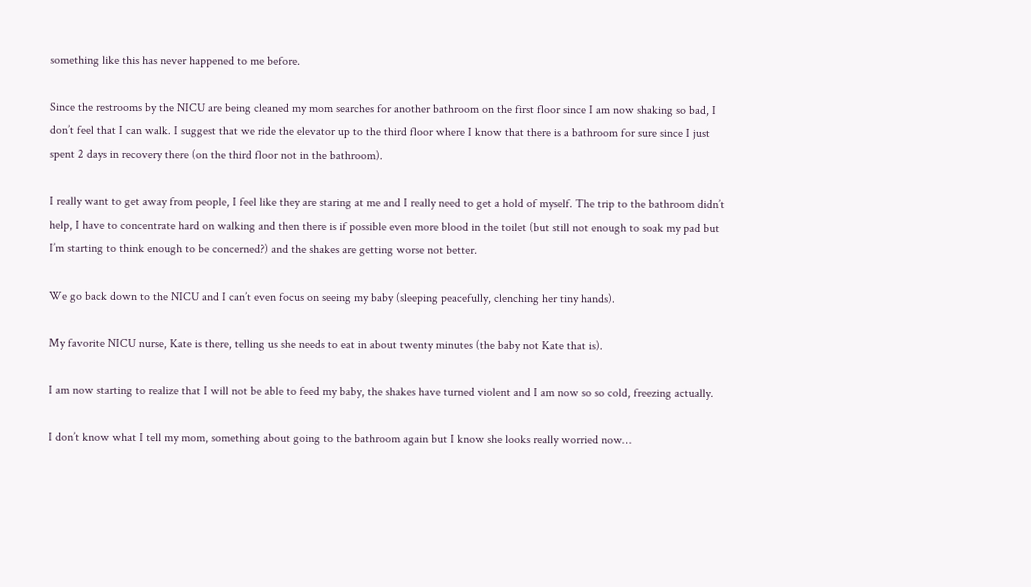something like this has never happened to me before.

Since the restrooms by the NICU are being cleaned my mom searches for another bathroom on the first floor since I am now shaking so bad, I don’t feel that I can walk. I suggest that we ride the elevator up to the third floor where I know that there is a bathroom for sure since I just spent 2 days in recovery there (on the third floor not in the bathroom).

I really want to get away from people, I feel like they are staring at me and I really need to get a hold of myself. The trip to the bathroom didn’t help, I have to concentrate hard on walking and then there is if possible even more blood in the toilet (but still not enough to soak my pad but I’m starting to think enough to be concerned?) and the shakes are getting worse not better.

We go back down to the NICU and I can’t even focus on seeing my baby (sleeping peacefully, clenching her tiny hands).

My favorite NICU nurse, Kate is there, telling us she needs to eat in about twenty minutes (the baby not Kate that is).

I am now starting to realize that I will not be able to feed my baby, the shakes have turned violent and I am now so so cold, freezing actually.

I don’t know what I tell my mom, something about going to the bathroom again but I know she looks really worried now…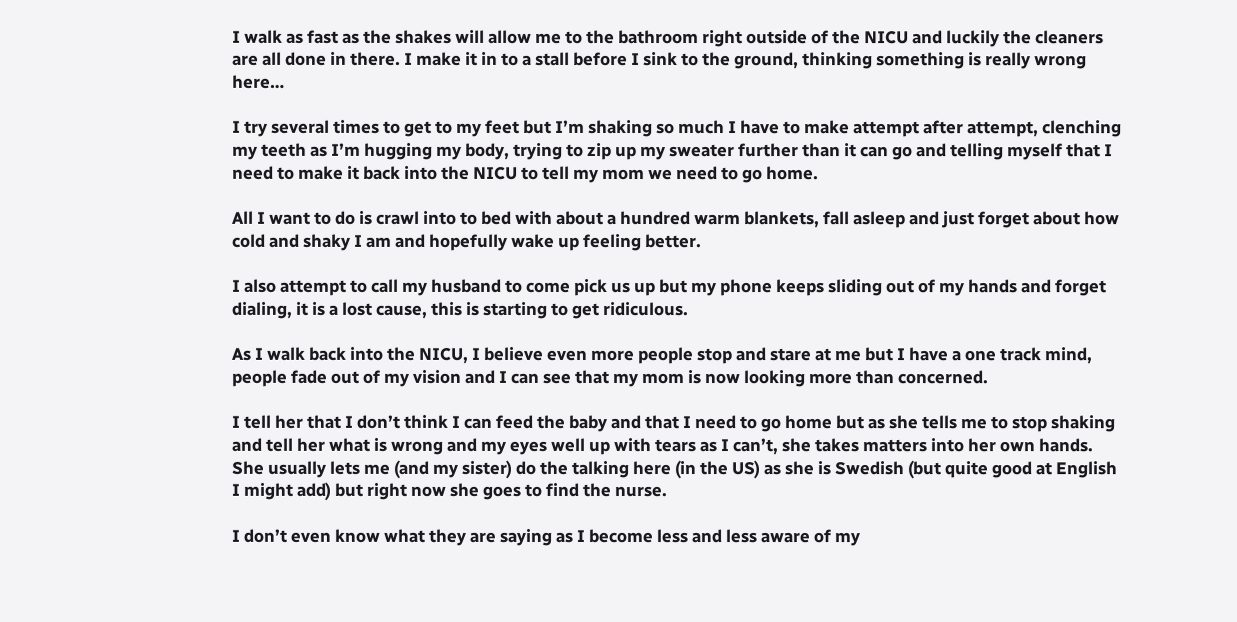I walk as fast as the shakes will allow me to the bathroom right outside of the NICU and luckily the cleaners are all done in there. I make it in to a stall before I sink to the ground, thinking something is really wrong here…

I try several times to get to my feet but I’m shaking so much I have to make attempt after attempt, clenching my teeth as I’m hugging my body, trying to zip up my sweater further than it can go and telling myself that I need to make it back into the NICU to tell my mom we need to go home.

All I want to do is crawl into to bed with about a hundred warm blankets, fall asleep and just forget about how cold and shaky I am and hopefully wake up feeling better.

I also attempt to call my husband to come pick us up but my phone keeps sliding out of my hands and forget dialing, it is a lost cause, this is starting to get ridiculous.

As I walk back into the NICU, I believe even more people stop and stare at me but I have a one track mind, people fade out of my vision and I can see that my mom is now looking more than concerned.

I tell her that I don’t think I can feed the baby and that I need to go home but as she tells me to stop shaking and tell her what is wrong and my eyes well up with tears as I can’t, she takes matters into her own hands. She usually lets me (and my sister) do the talking here (in the US) as she is Swedish (but quite good at English I might add) but right now she goes to find the nurse.

I don’t even know what they are saying as I become less and less aware of my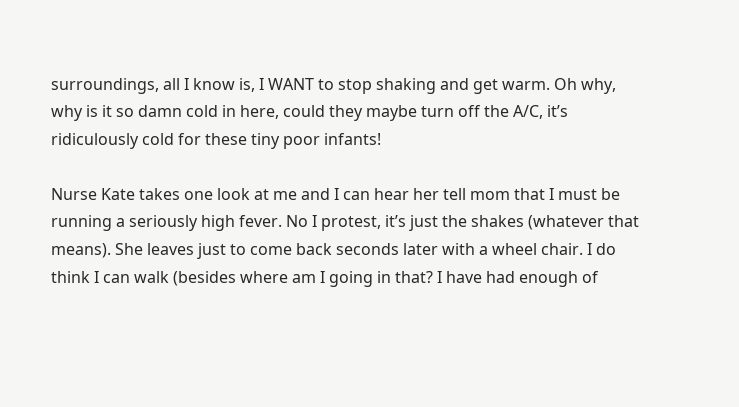surroundings, all I know is, I WANT to stop shaking and get warm. Oh why, why is it so damn cold in here, could they maybe turn off the A/C, it’s ridiculously cold for these tiny poor infants!

Nurse Kate takes one look at me and I can hear her tell mom that I must be running a seriously high fever. No I protest, it’s just the shakes (whatever that means). She leaves just to come back seconds later with a wheel chair. I do think I can walk (besides where am I going in that? I have had enough of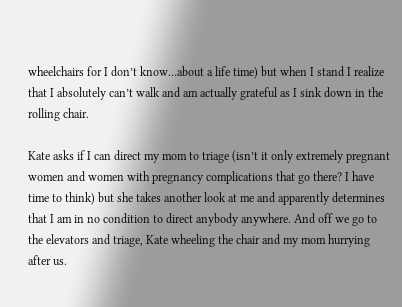wheelchairs for I don’t know…about a life time) but when I stand I realize that I absolutely can’t walk and am actually grateful as I sink down in the rolling chair.

Kate asks if I can direct my mom to triage (isn’t it only extremely pregnant women and women with pregnancy complications that go there? I have time to think) but she takes another look at me and apparently determines that I am in no condition to direct anybody anywhere. And off we go to the elevators and triage, Kate wheeling the chair and my mom hurrying after us.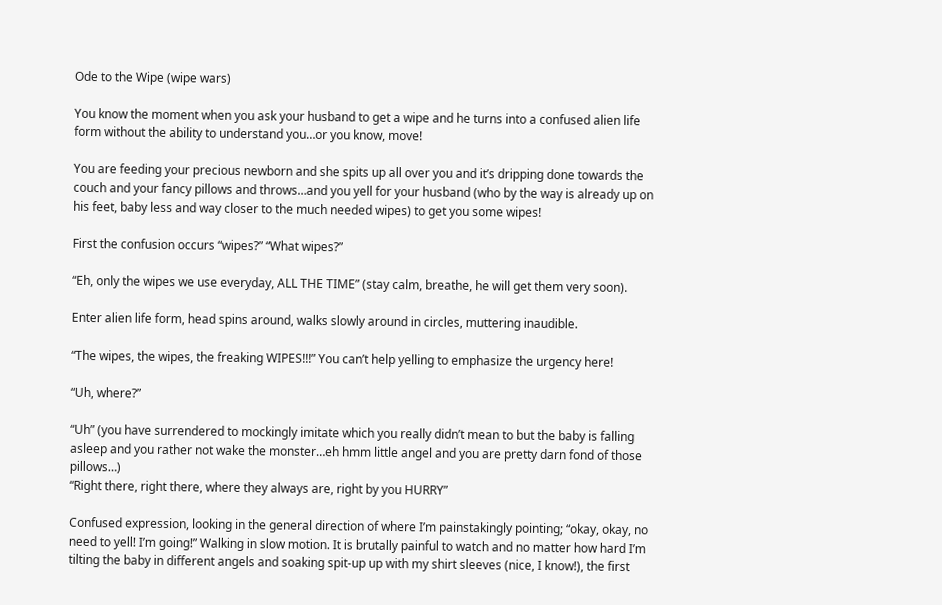Ode to the Wipe (wipe wars)

You know the moment when you ask your husband to get a wipe and he turns into a confused alien life form without the ability to understand you…or you know, move!

You are feeding your precious newborn and she spits up all over you and it’s dripping done towards the couch and your fancy pillows and throws…and you yell for your husband (who by the way is already up on his feet, baby less and way closer to the much needed wipes) to get you some wipes!

First the confusion occurs “wipes?” “What wipes?”

“Eh, only the wipes we use everyday, ALL THE TIME” (stay calm, breathe, he will get them very soon).

Enter alien life form, head spins around, walks slowly around in circles, muttering inaudible.

“The wipes, the wipes, the freaking WIPES!!!” You can’t help yelling to emphasize the urgency here!

“Uh, where?”

“Uh” (you have surrendered to mockingly imitate which you really didn’t mean to but the baby is falling asleep and you rather not wake the monster…eh hmm little angel and you are pretty darn fond of those pillows…)
“Right there, right there, where they always are, right by you HURRY”

Confused expression, looking in the general direction of where I’m painstakingly pointing; “okay, okay, no need to yell! I’m going!” Walking in slow motion. It is brutally painful to watch and no matter how hard I’m tilting the baby in different angels and soaking spit-up up with my shirt sleeves (nice, I know!), the first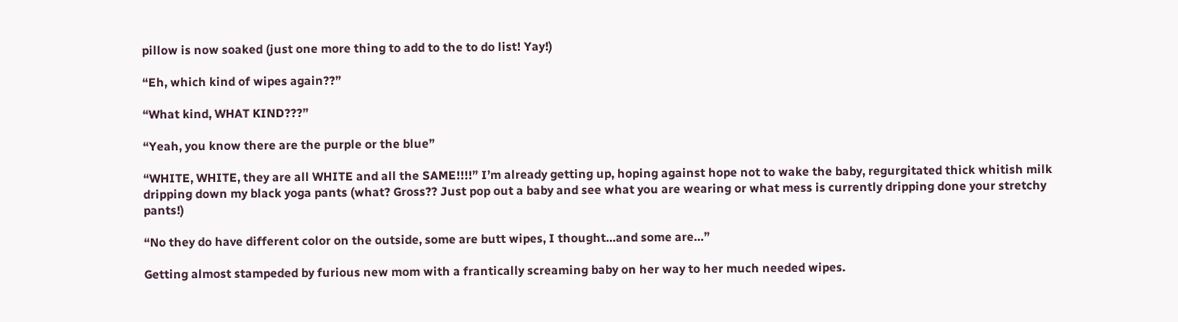pillow is now soaked (just one more thing to add to the to do list! Yay!)

“Eh, which kind of wipes again??”

“What kind, WHAT KIND???”

“Yeah, you know there are the purple or the blue”

“WHITE, WHITE, they are all WHITE and all the SAME!!!!” I’m already getting up, hoping against hope not to wake the baby, regurgitated thick whitish milk dripping down my black yoga pants (what? Gross?? Just pop out a baby and see what you are wearing or what mess is currently dripping done your stretchy pants!)

“No they do have different color on the outside, some are butt wipes, I thought…and some are…”

Getting almost stampeded by furious new mom with a frantically screaming baby on her way to her much needed wipes.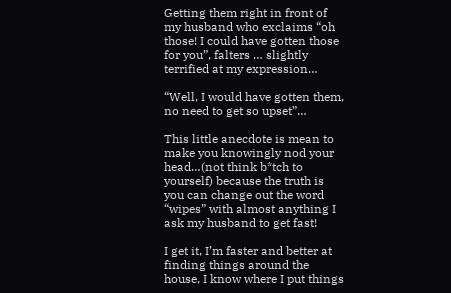Getting them right in front of my husband who exclaims “oh those! I could have gotten those for you”, falters … slightly terrified at my expression…

“Well, I would have gotten them, no need to get so upset”…

This little anecdote is mean to make you knowingly nod your head…(not think b*tch to yourself) because the truth is you can change out the word “wipes” with almost anything I ask my husband to get fast!

I get it, I’m faster and better at finding things around the house, I know where I put things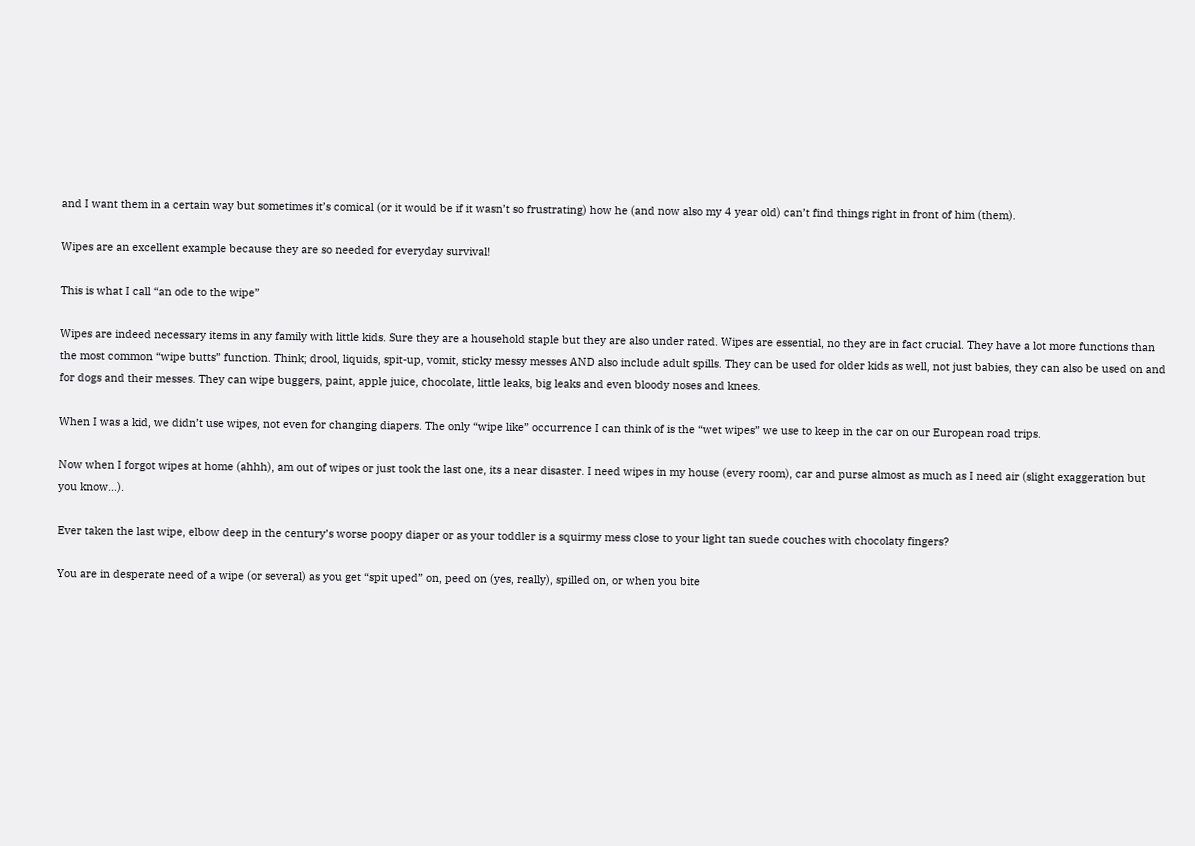and I want them in a certain way but sometimes it’s comical (or it would be if it wasn’t so frustrating) how he (and now also my 4 year old) can’t find things right in front of him (them).

Wipes are an excellent example because they are so needed for everyday survival!

This is what I call “an ode to the wipe”

Wipes are indeed necessary items in any family with little kids. Sure they are a household staple but they are also under rated. Wipes are essential, no they are in fact crucial. They have a lot more functions than the most common “wipe butts” function. Think; drool, liquids, spit-up, vomit, sticky messy messes AND also include adult spills. They can be used for older kids as well, not just babies, they can also be used on and for dogs and their messes. They can wipe buggers, paint, apple juice, chocolate, little leaks, big leaks and even bloody noses and knees.

When I was a kid, we didn’t use wipes, not even for changing diapers. The only “wipe like” occurrence I can think of is the “wet wipes” we use to keep in the car on our European road trips.

Now when I forgot wipes at home (ahhh), am out of wipes or just took the last one, its a near disaster. I need wipes in my house (every room), car and purse almost as much as I need air (slight exaggeration but you know…).

Ever taken the last wipe, elbow deep in the century’s worse poopy diaper or as your toddler is a squirmy mess close to your light tan suede couches with chocolaty fingers?

You are in desperate need of a wipe (or several) as you get “spit uped” on, peed on (yes, really), spilled on, or when you bite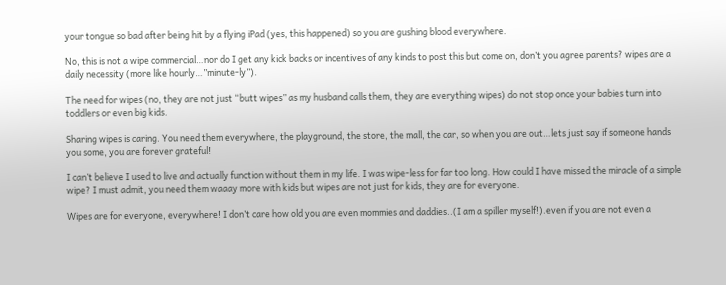your tongue so bad after being hit by a flying iPad (yes, this happened) so you are gushing blood everywhere.

No, this is not a wipe commercial…nor do I get any kick backs or incentives of any kinds to post this but come on, don’t you agree parents? wipes are a daily necessity (more like hourly…”minute-ly”).

The need for wipes (no, they are not just “butt wipes” as my husband calls them, they are everything wipes) do not stop once your babies turn into toddlers or even big kids.

Sharing wipes is caring. You need them everywhere, the playground, the store, the mall, the car, so when you are out…lets just say if someone hands you some, you are forever grateful!

I can’t believe I used to live and actually function without them in my life. I was wipe-less for far too long. How could I have missed the miracle of a simple wipe? I must admit, you need them waaay more with kids but wipes are not just for kids, they are for everyone.

Wipes are for everyone, everywhere! I don’t care how old you are even mommies and daddies..(I am a spiller myself!).even if you are not even a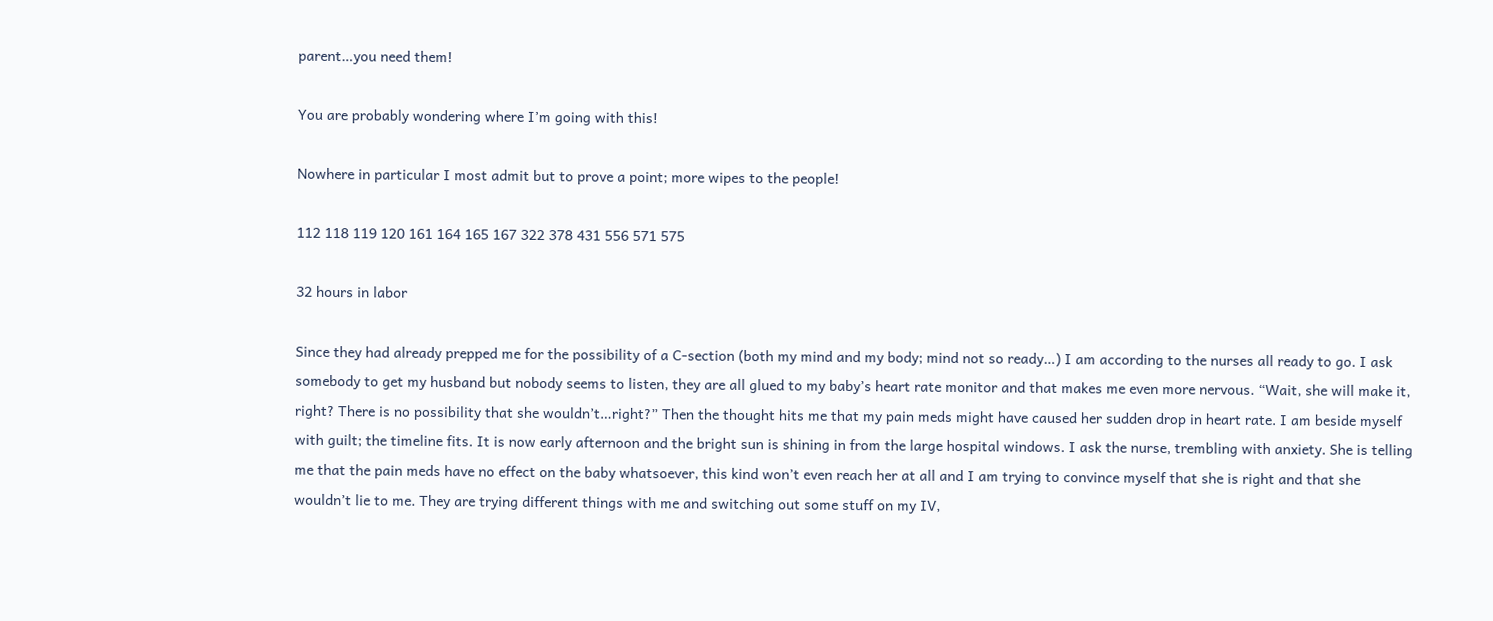parent…you need them!

You are probably wondering where I’m going with this!

Nowhere in particular I most admit but to prove a point; more wipes to the people!

112 118 119 120 161 164 165 167 322 378 431 556 571 575

32 hours in labor

Since they had already prepped me for the possibility of a C-section (both my mind and my body; mind not so ready…) I am according to the nurses all ready to go. I ask somebody to get my husband but nobody seems to listen, they are all glued to my baby’s heart rate monitor and that makes me even more nervous. “Wait, she will make it, right? There is no possibility that she wouldn’t…right?” Then the thought hits me that my pain meds might have caused her sudden drop in heart rate. I am beside myself with guilt; the timeline fits. It is now early afternoon and the bright sun is shining in from the large hospital windows. I ask the nurse, trembling with anxiety. She is telling me that the pain meds have no effect on the baby whatsoever, this kind won’t even reach her at all and I am trying to convince myself that she is right and that she wouldn’t lie to me. They are trying different things with me and switching out some stuff on my IV,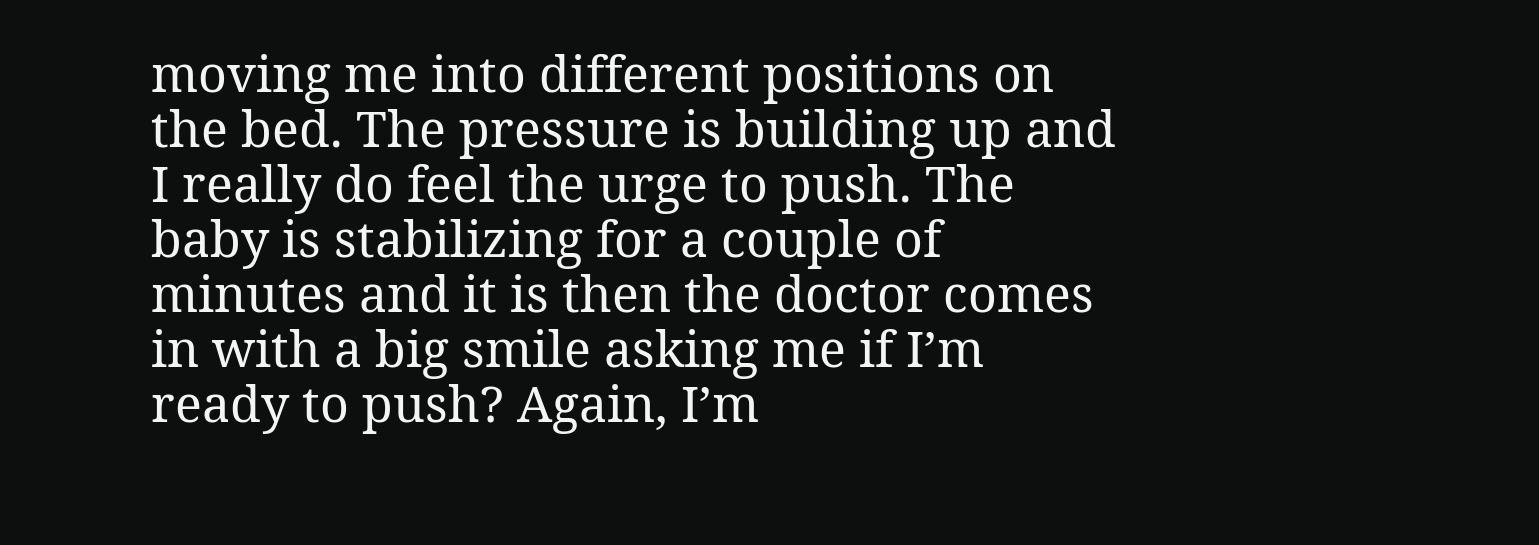moving me into different positions on the bed. The pressure is building up and I really do feel the urge to push. The baby is stabilizing for a couple of minutes and it is then the doctor comes in with a big smile asking me if I’m ready to push? Again, I’m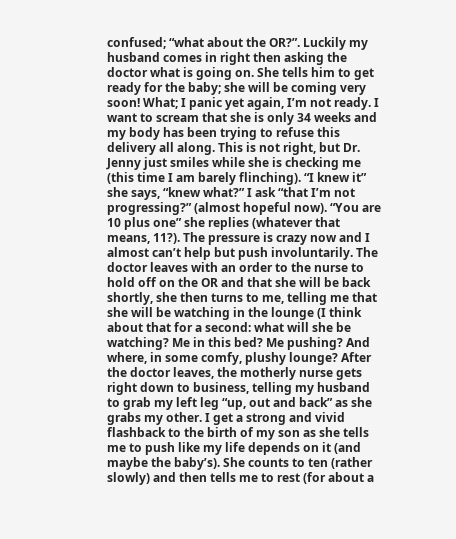confused; “what about the OR?”. Luckily my husband comes in right then asking the doctor what is going on. She tells him to get ready for the baby; she will be coming very soon! What; I panic yet again, I’m not ready. I want to scream that she is only 34 weeks and my body has been trying to refuse this delivery all along. This is not right, but Dr. Jenny just smiles while she is checking me (this time I am barely flinching). “I knew it” she says, “knew what?” I ask “that I’m not progressing?” (almost hopeful now). “You are 10 plus one” she replies (whatever that means, 11?). The pressure is crazy now and I almost can’t help but push involuntarily. The doctor leaves with an order to the nurse to hold off on the OR and that she will be back shortly, she then turns to me, telling me that she will be watching in the lounge (I think about that for a second: what will she be watching? Me in this bed? Me pushing? And where, in some comfy, plushy lounge? After the doctor leaves, the motherly nurse gets right down to business, telling my husband to grab my left leg “up, out and back” as she grabs my other. I get a strong and vivid flashback to the birth of my son as she tells me to push like my life depends on it (and maybe the baby’s). She counts to ten (rather slowly) and then tells me to rest (for about a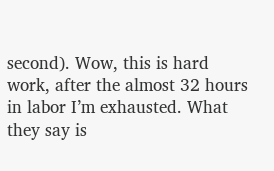second). Wow, this is hard work, after the almost 32 hours in labor I’m exhausted. What they say is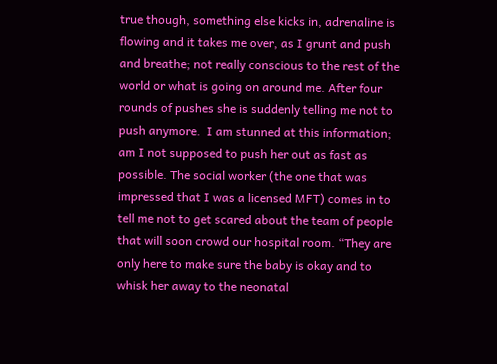true though, something else kicks in, adrenaline is flowing and it takes me over, as I grunt and push and breathe; not really conscious to the rest of the world or what is going on around me. After four rounds of pushes she is suddenly telling me not to push anymore.  I am stunned at this information; am I not supposed to push her out as fast as possible. The social worker (the one that was impressed that I was a licensed MFT) comes in to tell me not to get scared about the team of people that will soon crowd our hospital room. “They are only here to make sure the baby is okay and to whisk her away to the neonatal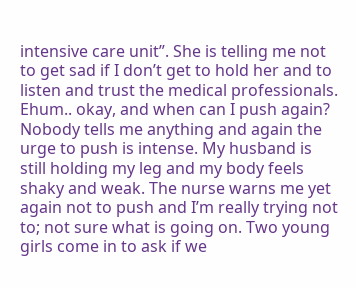intensive care unit”. She is telling me not to get sad if I don’t get to hold her and to listen and trust the medical professionals. Ehum.. okay, and when can I push again? Nobody tells me anything and again the urge to push is intense. My husband is still holding my leg and my body feels shaky and weak. The nurse warns me yet again not to push and I’m really trying not to; not sure what is going on. Two young girls come in to ask if we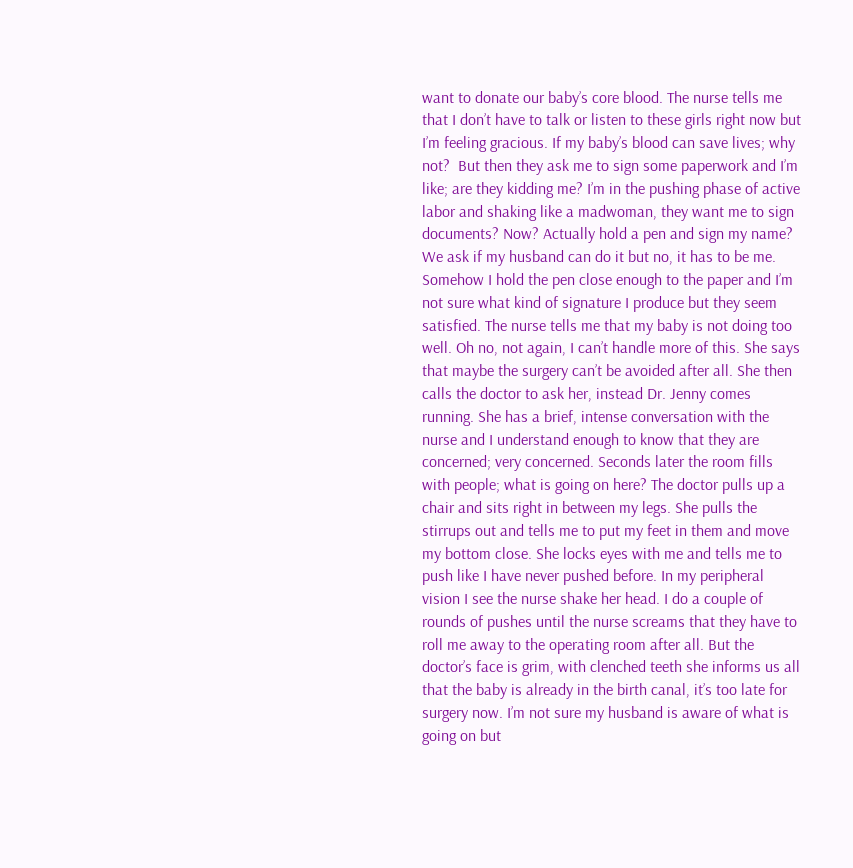want to donate our baby’s core blood. The nurse tells me that I don’t have to talk or listen to these girls right now but I’m feeling gracious. If my baby’s blood can save lives; why not?  But then they ask me to sign some paperwork and I’m like; are they kidding me? I’m in the pushing phase of active labor and shaking like a madwoman, they want me to sign documents? Now? Actually hold a pen and sign my name?  We ask if my husband can do it but no, it has to be me. Somehow I hold the pen close enough to the paper and I’m not sure what kind of signature I produce but they seem satisfied. The nurse tells me that my baby is not doing too well. Oh no, not again, I can’t handle more of this. She says that maybe the surgery can’t be avoided after all. She then calls the doctor to ask her, instead Dr. Jenny comes running. She has a brief, intense conversation with the nurse and I understand enough to know that they are concerned; very concerned. Seconds later the room fills with people; what is going on here? The doctor pulls up a chair and sits right in between my legs. She pulls the stirrups out and tells me to put my feet in them and move my bottom close. She locks eyes with me and tells me to push like I have never pushed before. In my peripheral vision I see the nurse shake her head. I do a couple of rounds of pushes until the nurse screams that they have to roll me away to the operating room after all. But the doctor’s face is grim, with clenched teeth she informs us all that the baby is already in the birth canal, it’s too late for surgery now. I’m not sure my husband is aware of what is going on but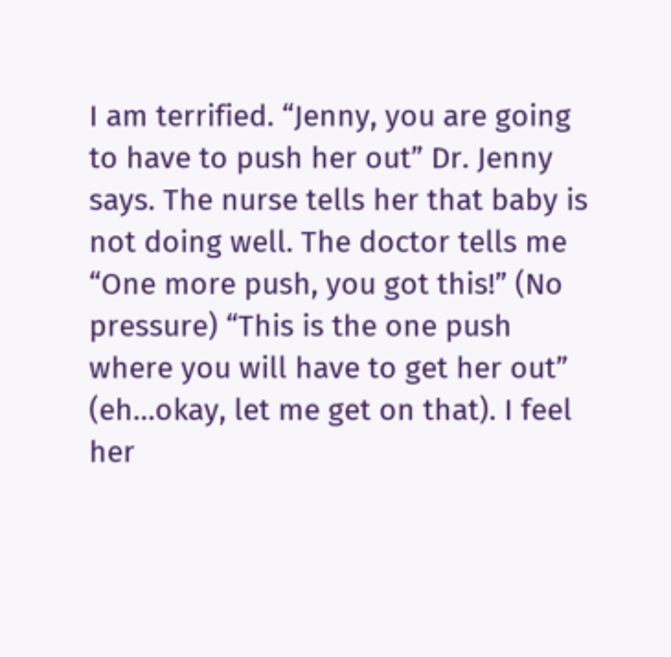I am terrified. “Jenny, you are going to have to push her out” Dr. Jenny says. The nurse tells her that baby is not doing well. The doctor tells me “One more push, you got this!” (No pressure) “This is the one push where you will have to get her out” (eh…okay, let me get on that). I feel her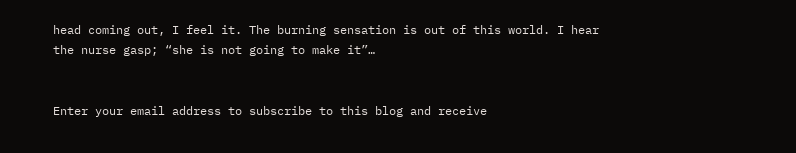head coming out, I feel it. The burning sensation is out of this world. I hear the nurse gasp; “she is not going to make it”…


Enter your email address to subscribe to this blog and receive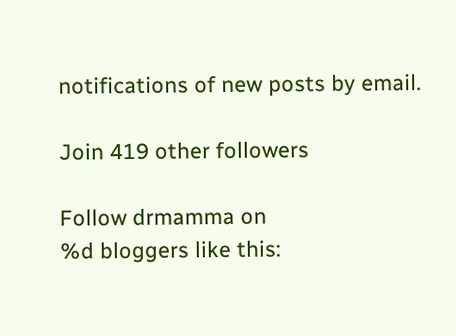notifications of new posts by email.

Join 419 other followers

Follow drmamma on
%d bloggers like this: